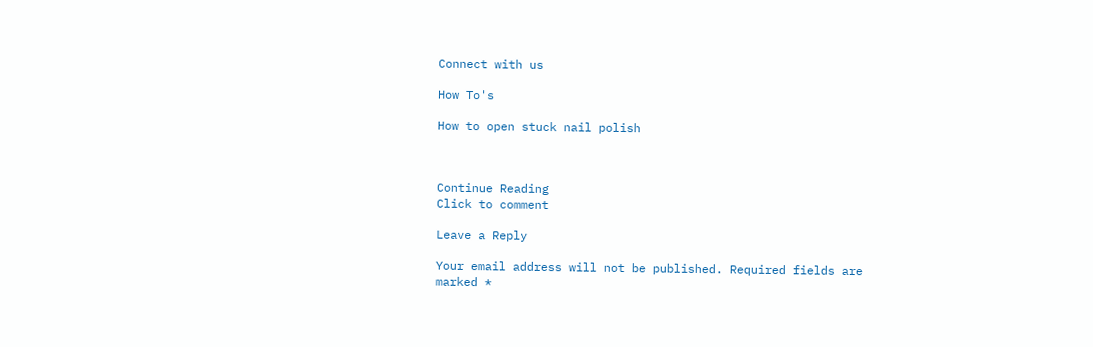Connect with us

How To's

How to open stuck nail polish



Continue Reading
Click to comment

Leave a Reply

Your email address will not be published. Required fields are marked *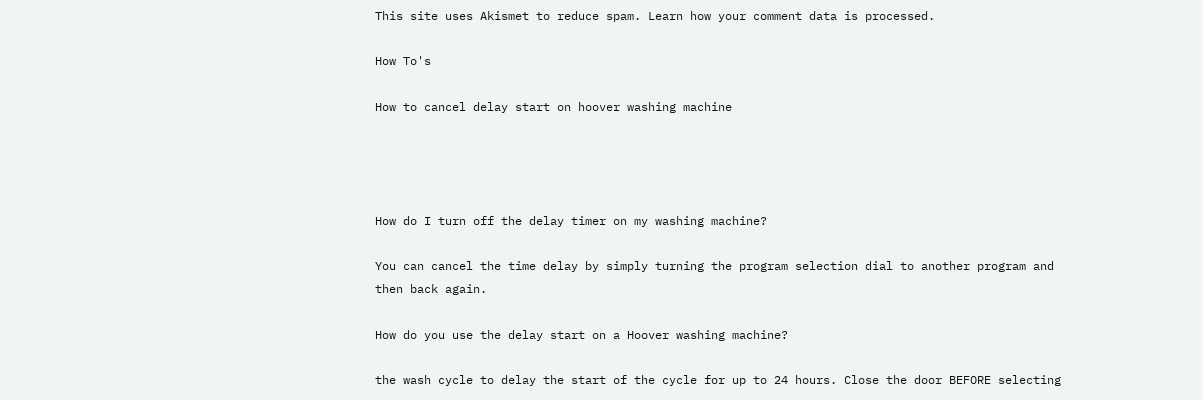This site uses Akismet to reduce spam. Learn how your comment data is processed.

How To's

How to cancel delay start on hoover washing machine




How do I turn off the delay timer on my washing machine?

You can cancel the time delay by simply turning the program selection dial to another program and then back again.

How do you use the delay start on a Hoover washing machine?

the wash cycle to delay the start of the cycle for up to 24 hours. Close the door BEFORE selecting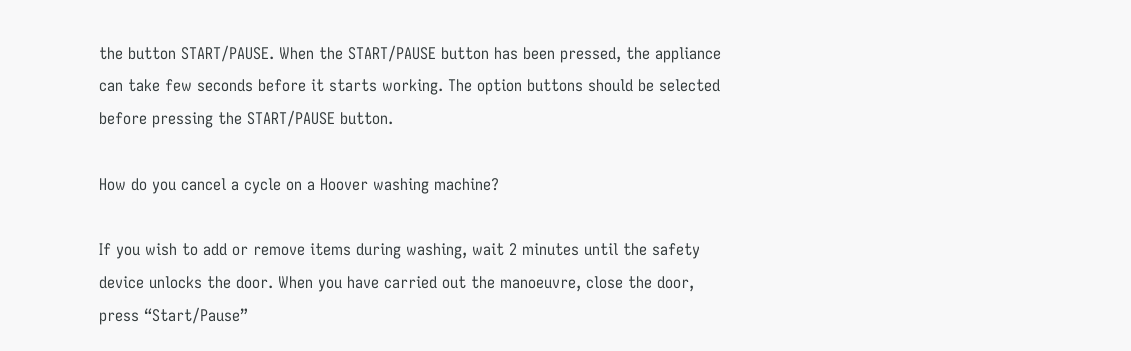the button START/PAUSE. When the START/PAUSE button has been pressed, the appliance can take few seconds before it starts working. The option buttons should be selected before pressing the START/PAUSE button.

How do you cancel a cycle on a Hoover washing machine?

If you wish to add or remove items during washing, wait 2 minutes until the safety device unlocks the door. When you have carried out the manoeuvre, close the door, press “Start/Pause”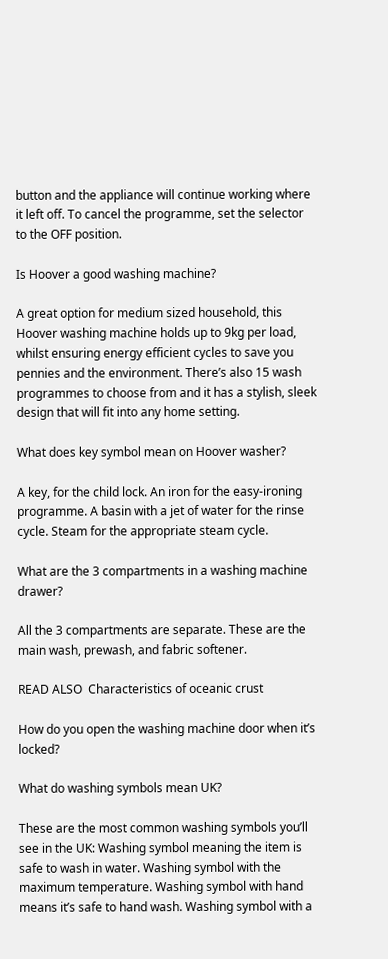button and the appliance will continue working where it left off. To cancel the programme, set the selector to the OFF position.

Is Hoover a good washing machine?

A great option for medium sized household, this Hoover washing machine holds up to 9kg per load, whilst ensuring energy efficient cycles to save you pennies and the environment. There’s also 15 wash programmes to choose from and it has a stylish, sleek design that will fit into any home setting.

What does key symbol mean on Hoover washer?

A key, for the child lock. An iron for the easy-ironing programme. A basin with a jet of water for the rinse cycle. Steam for the appropriate steam cycle.

What are the 3 compartments in a washing machine drawer?

All the 3 compartments are separate. These are the main wash, prewash, and fabric softener.

READ ALSO  Characteristics of oceanic crust

How do you open the washing machine door when it’s locked?

What do washing symbols mean UK?

These are the most common washing symbols you’ll see in the UK: Washing symbol meaning the item is safe to wash in water. Washing symbol with the maximum temperature. Washing symbol with hand means it’s safe to hand wash. Washing symbol with a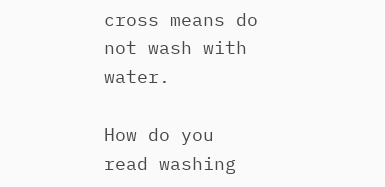cross means do not wash with water.

How do you read washing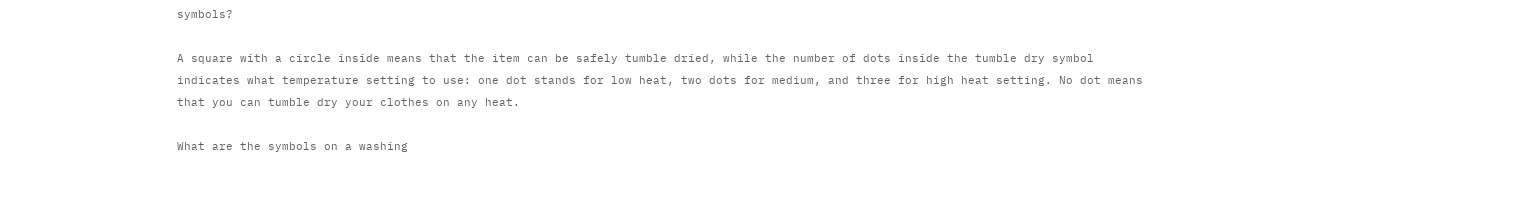symbols?

A square with a circle inside means that the item can be safely tumble dried, while the number of dots inside the tumble dry symbol indicates what temperature setting to use: one dot stands for low heat, two dots for medium, and three for high heat setting. No dot means that you can tumble dry your clothes on any heat.

What are the symbols on a washing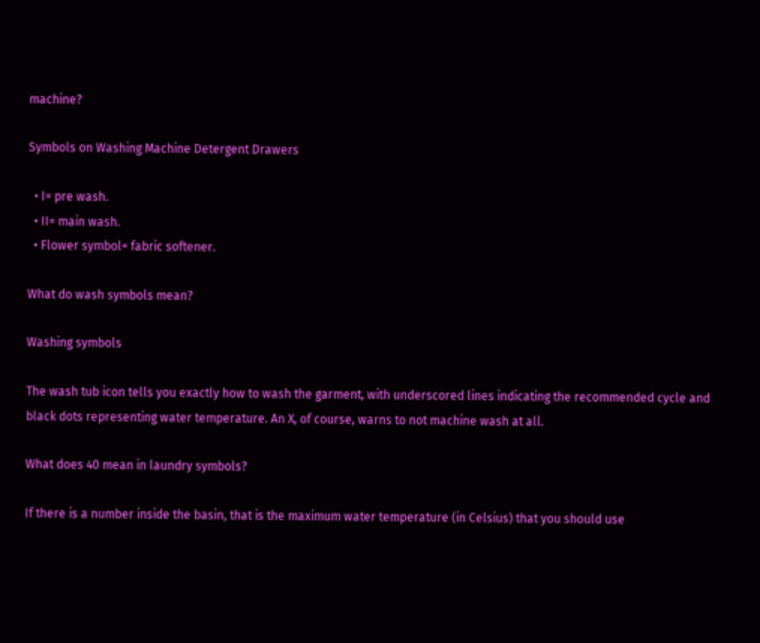machine?

Symbols on Washing Machine Detergent Drawers

  • I= pre wash.
  • II= main wash.
  • Flower symbol= fabric softener.

What do wash symbols mean?

Washing symbols

The wash tub icon tells you exactly how to wash the garment, with underscored lines indicating the recommended cycle and black dots representing water temperature. An X, of course, warns to not machine wash at all.

What does 40 mean in laundry symbols?

If there is a number inside the basin, that is the maximum water temperature (in Celsius) that you should use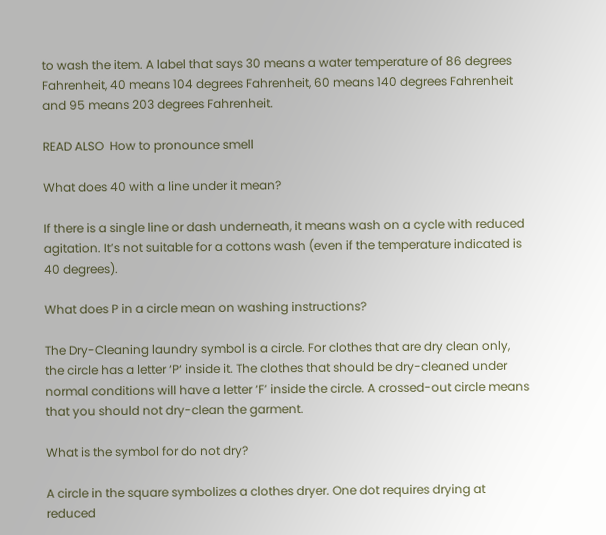to wash the item. A label that says 30 means a water temperature of 86 degrees Fahrenheit, 40 means 104 degrees Fahrenheit, 60 means 140 degrees Fahrenheit and 95 means 203 degrees Fahrenheit.

READ ALSO  How to pronounce smell

What does 40 with a line under it mean?

If there is a single line or dash underneath, it means wash on a cycle with reduced agitation. It’s not suitable for a cottons wash (even if the temperature indicated is 40 degrees).

What does P in a circle mean on washing instructions?

The Dry-Cleaning laundry symbol is a circle. For clothes that are dry clean only, the circle has a letter ‘P‘ inside it. The clothes that should be dry-cleaned under normal conditions will have a letter ‘F’ inside the circle. A crossed-out circle means that you should not dry-clean the garment.

What is the symbol for do not dry?

A circle in the square symbolizes a clothes dryer. One dot requires drying at reduced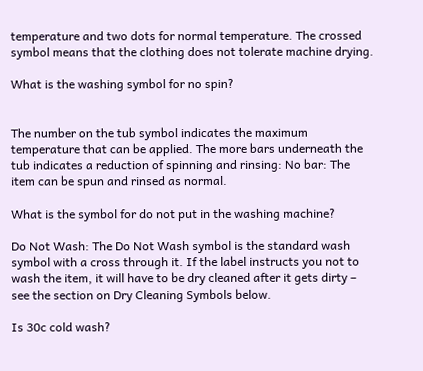temperature and two dots for normal temperature. The crossed symbol means that the clothing does not tolerate machine drying.

What is the washing symbol for no spin?


The number on the tub symbol indicates the maximum temperature that can be applied. The more bars underneath the tub indicates a reduction of spinning and rinsing: No bar: The item can be spun and rinsed as normal.

What is the symbol for do not put in the washing machine?

Do Not Wash: The Do Not Wash symbol is the standard wash symbol with a cross through it. If the label instructs you not to wash the item, it will have to be dry cleaned after it gets dirty – see the section on Dry Cleaning Symbols below.

Is 30c cold wash?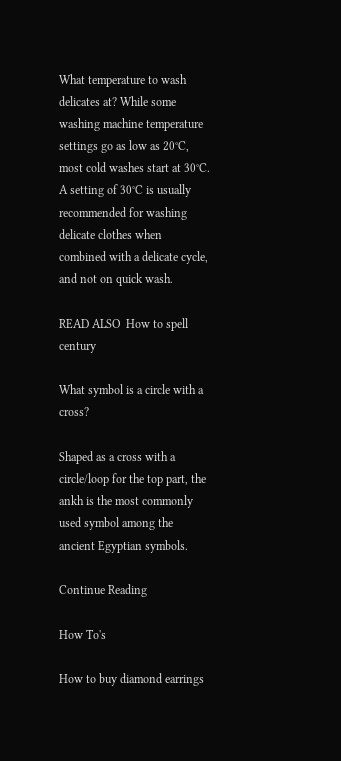What temperature to wash delicates at? While some washing machine temperature settings go as low as 20°C, most cold washes start at 30°C. A setting of 30°C is usually recommended for washing delicate clothes when combined with a delicate cycle, and not on quick wash.

READ ALSO  How to spell century

What symbol is a circle with a cross?

Shaped as a cross with a circle/loop for the top part, the ankh is the most commonly used symbol among the ancient Egyptian symbols.

Continue Reading

How To's

How to buy diamond earrings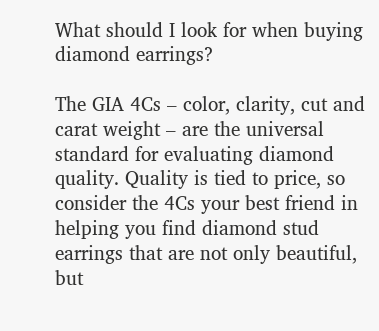What should I look for when buying diamond earrings?

The GIA 4Cs – color, clarity, cut and carat weight – are the universal standard for evaluating diamond quality. Quality is tied to price, so consider the 4Cs your best friend in helping you find diamond stud earrings that are not only beautiful, but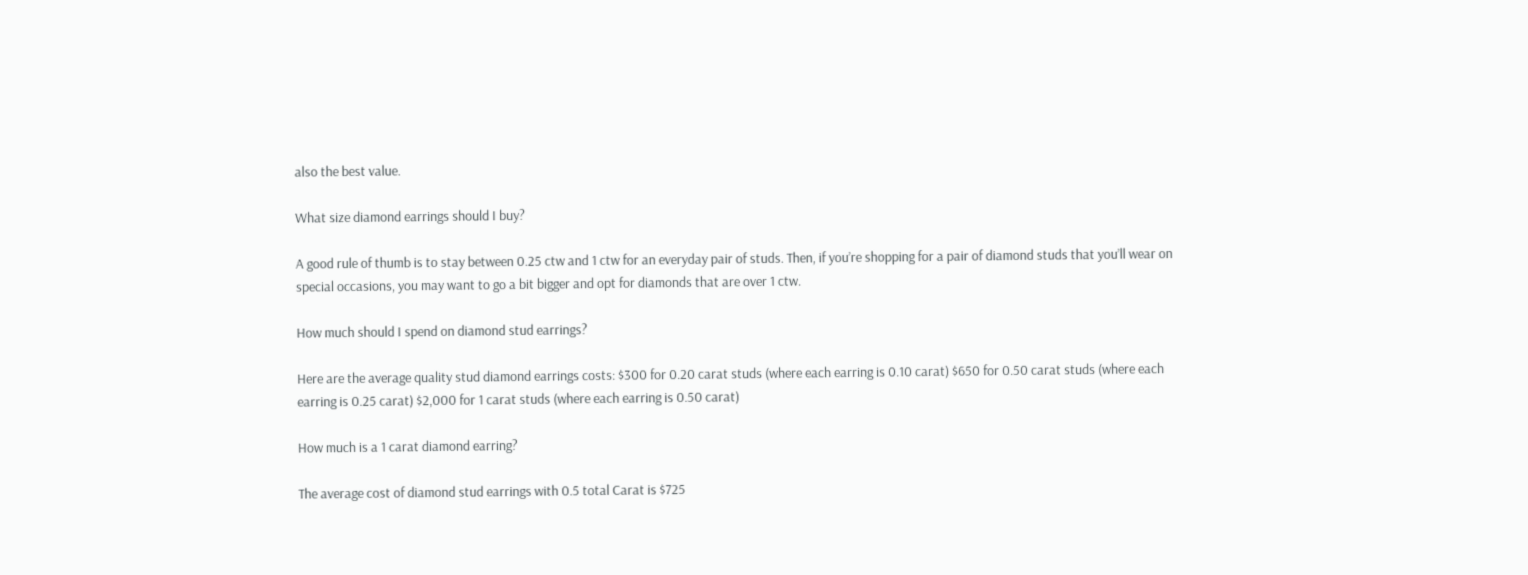also the best value.

What size diamond earrings should I buy?

A good rule of thumb is to stay between 0.25 ctw and 1 ctw for an everyday pair of studs. Then, if you’re shopping for a pair of diamond studs that you’ll wear on special occasions, you may want to go a bit bigger and opt for diamonds that are over 1 ctw.

How much should I spend on diamond stud earrings?

Here are the average quality stud diamond earrings costs: $300 for 0.20 carat studs (where each earring is 0.10 carat) $650 for 0.50 carat studs (where each earring is 0.25 carat) $2,000 for 1 carat studs (where each earring is 0.50 carat)

How much is a 1 carat diamond earring?

The average cost of diamond stud earrings with 0.5 total Carat is $725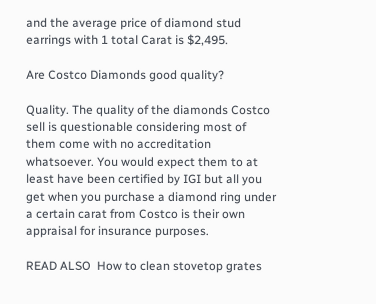and the average price of diamond stud earrings with 1 total Carat is $2,495.

Are Costco Diamonds good quality?

Quality. The quality of the diamonds Costco sell is questionable considering most of them come with no accreditation whatsoever. You would expect them to at least have been certified by IGI but all you get when you purchase a diamond ring under a certain carat from Costco is their own appraisal for insurance purposes.

READ ALSO  How to clean stovetop grates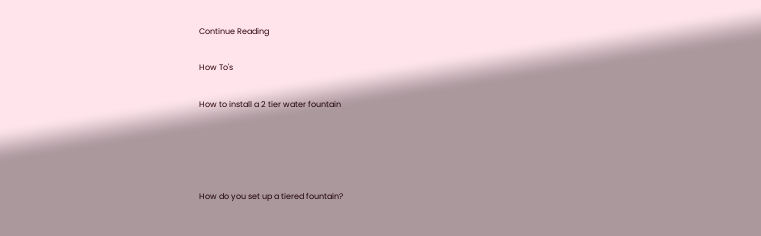Continue Reading

How To's

How to install a 2 tier water fountain




How do you set up a tiered fountain?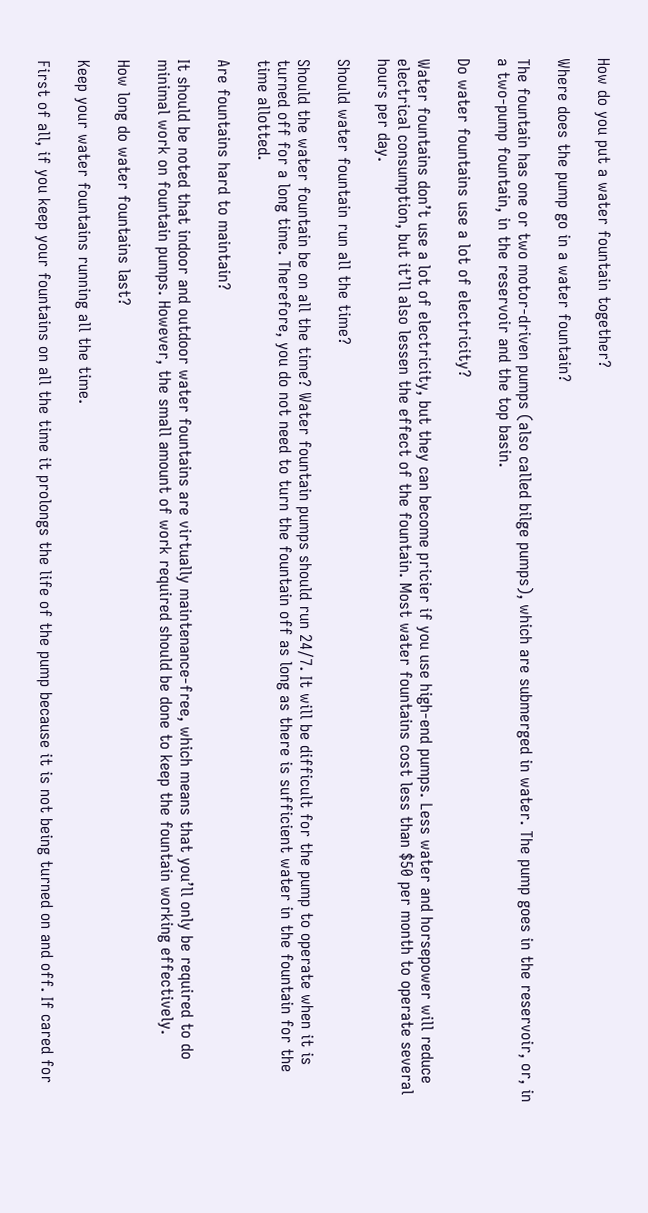How do you put a water fountain together?

Where does the pump go in a water fountain?

The fountain has one or two motor-driven pumps (also called bilge pumps), which are submerged in water. The pump goes in the reservoir, or, in a two-pump fountain, in the reservoir and the top basin.

Do water fountains use a lot of electricity?

Water fountains don’t use a lot of electricity, but they can become pricier if you use high-end pumps. Less water and horsepower will reduce electrical consumption, but it’ll also lessen the effect of the fountain. Most water fountains cost less than $50 per month to operate several hours per day.

Should water fountain run all the time?

Should the water fountain be on all the time? Water fountain pumps should run 24/7. It will be difficult for the pump to operate when it is turned off for a long time. Therefore, you do not need to turn the fountain off as long as there is sufficient water in the fountain for the time allotted.

Are fountains hard to maintain?

It should be noted that indoor and outdoor water fountains are virtually maintenance-free, which means that you’ll only be required to do minimal work on fountain pumps. However, the small amount of work required should be done to keep the fountain working effectively.

How long do water fountains last?

Keep your water fountains running all the time.

First of all, if you keep your fountains on all the time it prolongs the life of the pump because it is not being turned on and off. If cared for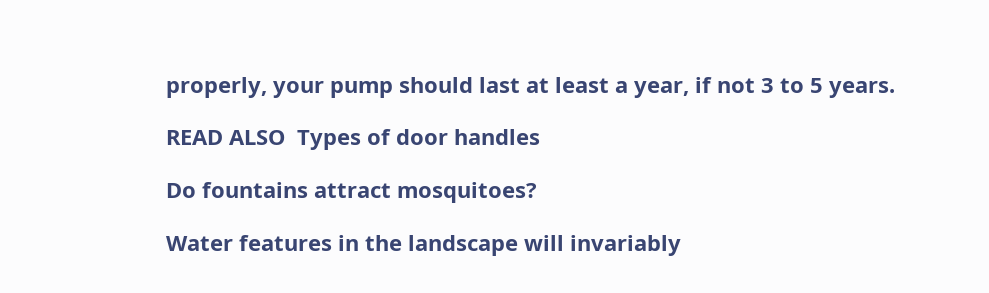properly, your pump should last at least a year, if not 3 to 5 years.

READ ALSO  Types of door handles

Do fountains attract mosquitoes?

Water features in the landscape will invariably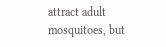attract adult mosquitoes, but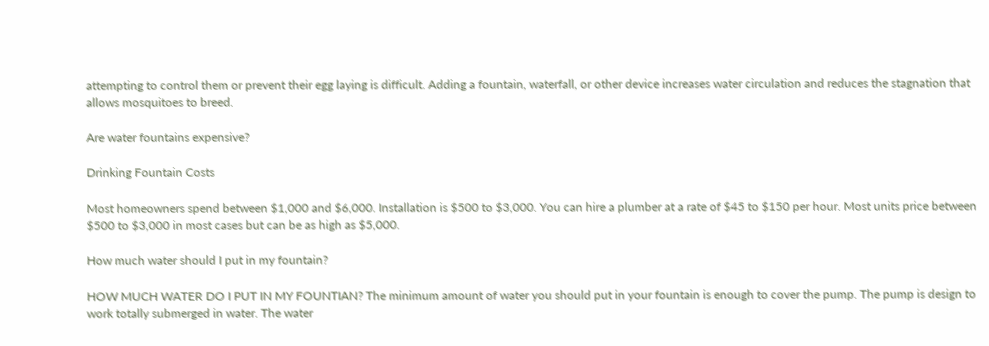attempting to control them or prevent their egg laying is difficult. Adding a fountain, waterfall, or other device increases water circulation and reduces the stagnation that allows mosquitoes to breed.

Are water fountains expensive?

Drinking Fountain Costs

Most homeowners spend between $1,000 and $6,000. Installation is $500 to $3,000. You can hire a plumber at a rate of $45 to $150 per hour. Most units price between $500 to $3,000 in most cases but can be as high as $5,000.

How much water should I put in my fountain?

HOW MUCH WATER DO I PUT IN MY FOUNTIAN? The minimum amount of water you should put in your fountain is enough to cover the pump. The pump is design to work totally submerged in water. The water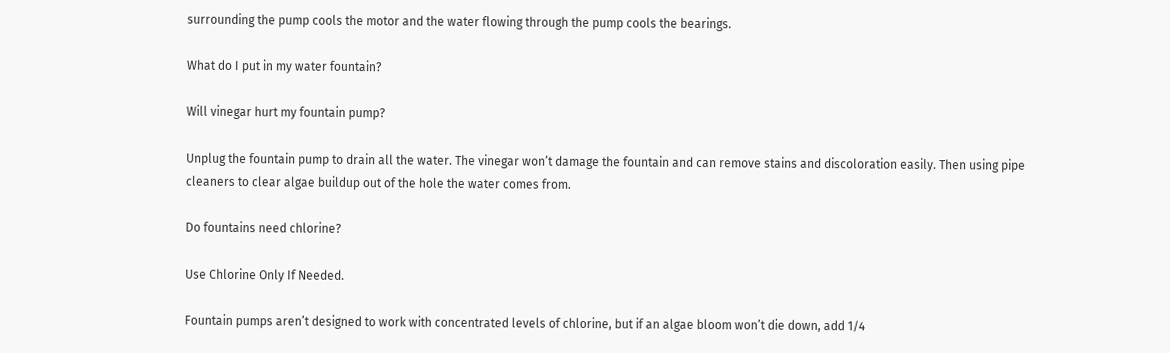surrounding the pump cools the motor and the water flowing through the pump cools the bearings.

What do I put in my water fountain?

Will vinegar hurt my fountain pump?

Unplug the fountain pump to drain all the water. The vinegar won’t damage the fountain and can remove stains and discoloration easily. Then using pipe cleaners to clear algae buildup out of the hole the water comes from.

Do fountains need chlorine?

Use Chlorine Only If Needed.

Fountain pumps aren’t designed to work with concentrated levels of chlorine, but if an algae bloom won’t die down, add 1/4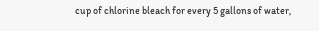cup of chlorine bleach for every 5 gallons of water,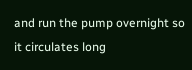and run the pump overnight so it circulates long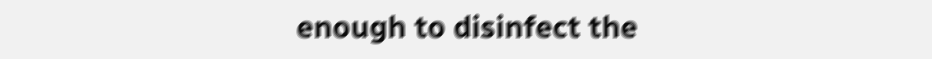enough to disinfect the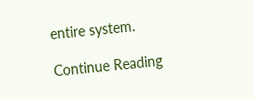entire system.

Continue Reading